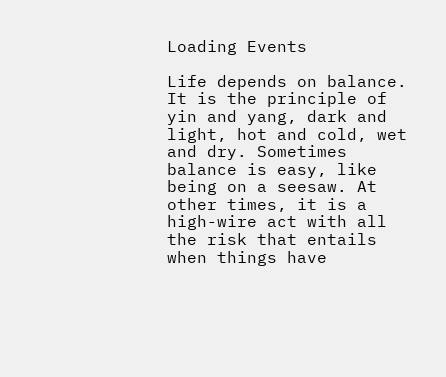Loading Events

Life depends on balance. It is the principle of yin and yang, dark and light, hot and cold, wet and dry. Sometimes balance is easy, like being on a seesaw. At other times, it is a high-wire act with all the risk that entails when things have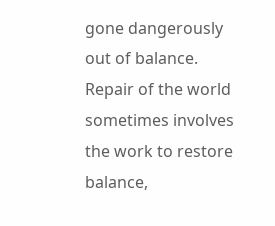gone dangerously out of balance. Repair of the world sometimes involves the work to restore balance,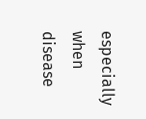especially when disease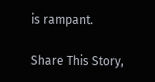is rampant.

Share This Story,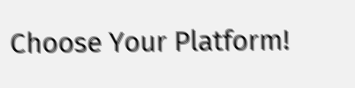Choose Your Platform!